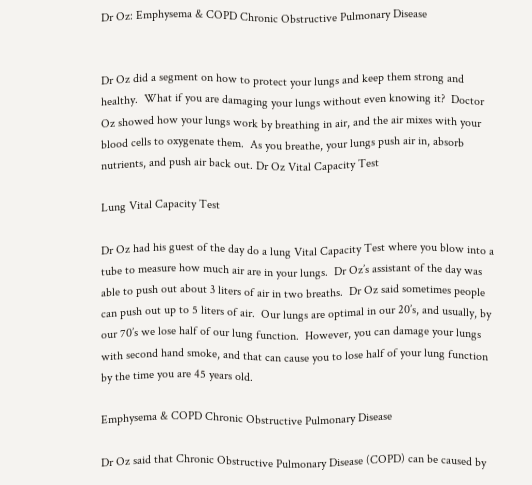Dr Oz: Emphysema & COPD Chronic Obstructive Pulmonary Disease


Dr Oz did a segment on how to protect your lungs and keep them strong and healthy.  What if you are damaging your lungs without even knowing it?  Doctor Oz showed how your lungs work by breathing in air, and the air mixes with your blood cells to oxygenate them.  As you breathe, your lungs push air in, absorb nutrients, and push air back out. Dr Oz Vital Capacity Test

Lung Vital Capacity Test

Dr Oz had his guest of the day do a lung Vital Capacity Test where you blow into a tube to measure how much air are in your lungs.  Dr Oz’s assistant of the day was able to push out about 3 liters of air in two breaths.  Dr Oz said sometimes people can push out up to 5 liters of air.  Our lungs are optimal in our 20’s, and usually, by our 70’s we lose half of our lung function.  However, you can damage your lungs with second hand smoke, and that can cause you to lose half of your lung function by the time you are 45 years old.

Emphysema & COPD Chronic Obstructive Pulmonary Disease

Dr Oz said that Chronic Obstructive Pulmonary Disease (COPD) can be caused by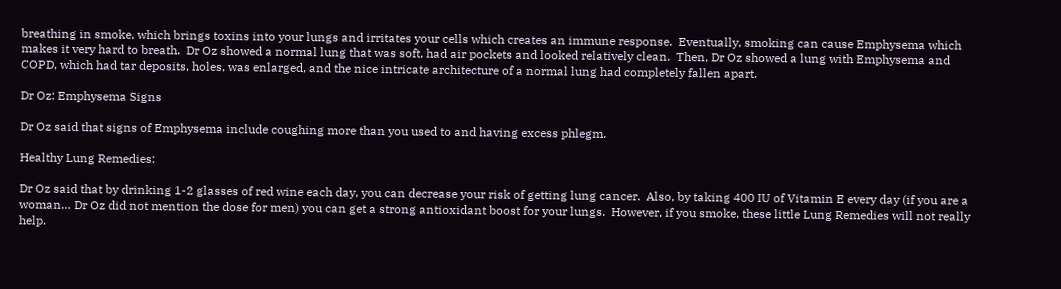breathing in smoke, which brings toxins into your lungs and irritates your cells which creates an immune response.  Eventually, smoking can cause Emphysema which makes it very hard to breath.  Dr Oz showed a normal lung that was soft, had air pockets and looked relatively clean.  Then, Dr Oz showed a lung with Emphysema and COPD, which had tar deposits, holes, was enlarged, and the nice intricate architecture of a normal lung had completely fallen apart.

Dr Oz: Emphysema Signs

Dr Oz said that signs of Emphysema include coughing more than you used to and having excess phlegm.

Healthy Lung Remedies:

Dr Oz said that by drinking 1-2 glasses of red wine each day, you can decrease your risk of getting lung cancer.  Also, by taking 400 IU of Vitamin E every day (if you are a woman… Dr Oz did not mention the dose for men) you can get a strong antioxidant boost for your lungs.  However, if you smoke, these little Lung Remedies will not really help.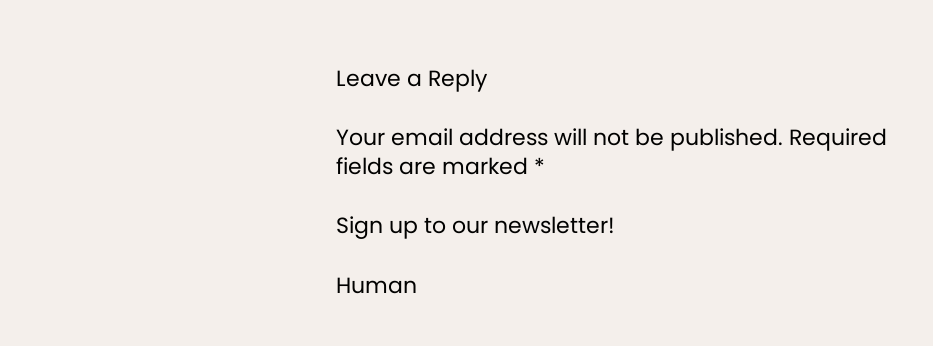Leave a Reply

Your email address will not be published. Required fields are marked *

Sign up to our newsletter!

Human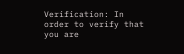Verification: In order to verify that you are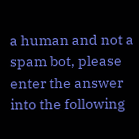a human and not a spam bot, please enter the answer into the following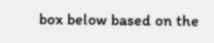box below based on the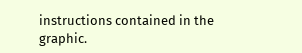instructions contained in the graphic.